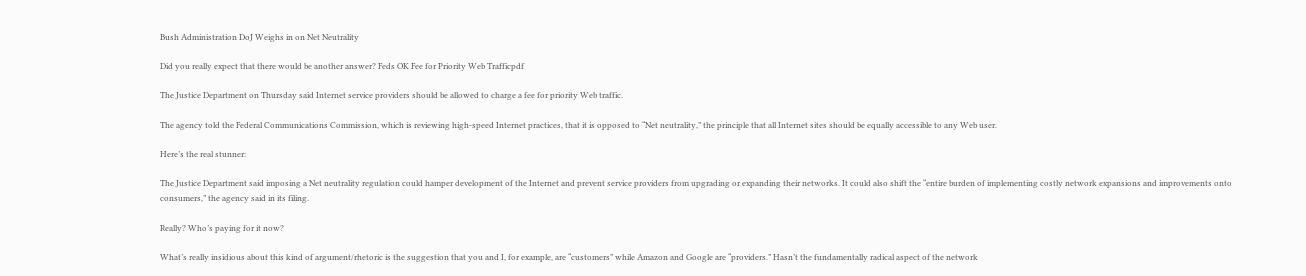Bush Administration DoJ Weighs in on Net Neutrality

Did you really expect that there would be another answer? Feds OK Fee for Priority Web Trafficpdf

The Justice Department on Thursday said Internet service providers should be allowed to charge a fee for priority Web traffic.

The agency told the Federal Communications Commission, which is reviewing high-speed Internet practices, that it is opposed to “Net neutrality,” the principle that all Internet sites should be equally accessible to any Web user.

Here’s the real stunner:

The Justice Department said imposing a Net neutrality regulation could hamper development of the Internet and prevent service providers from upgrading or expanding their networks. It could also shift the “entire burden of implementing costly network expansions and improvements onto consumers,” the agency said in its filing.

Really? Who’s paying for it now?

What’s really insidious about this kind of argument/rhetoric is the suggestion that you and I, for example, are “customers” while Amazon and Google are “providers.” Hasn’t the fundamentally radical aspect of the network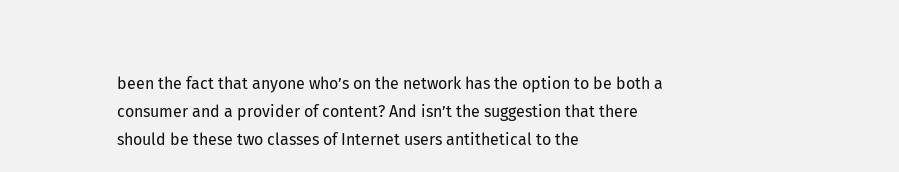been the fact that anyone who’s on the network has the option to be both a consumer and a provider of content? And isn’t the suggestion that there should be these two classes of Internet users antithetical to the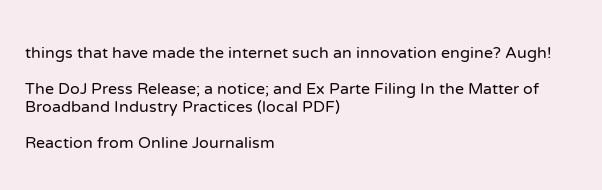things that have made the internet such an innovation engine? Augh!

The DoJ Press Release; a notice; and Ex Parte Filing In the Matter of Broadband Industry Practices (local PDF)

Reaction from Online Journalism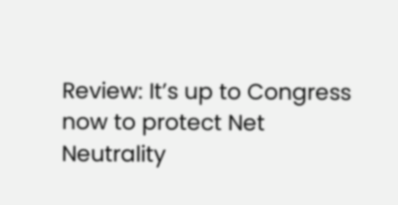Review: It’s up to Congress now to protect Net Neutrality